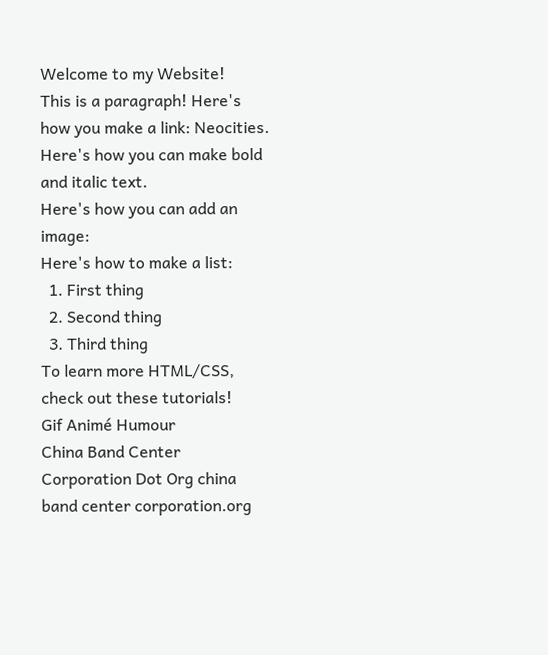Welcome to my Website!
This is a paragraph! Here's how you make a link: Neocities.
Here's how you can make bold and italic text.
Here's how you can add an image:
Here's how to make a list:
  1. First thing
  2. Second thing
  3. Third thing
To learn more HTML/CSS, check out these tutorials!
Gif Animé Humour
China Band Center Corporation Dot Org china band center corporation.org